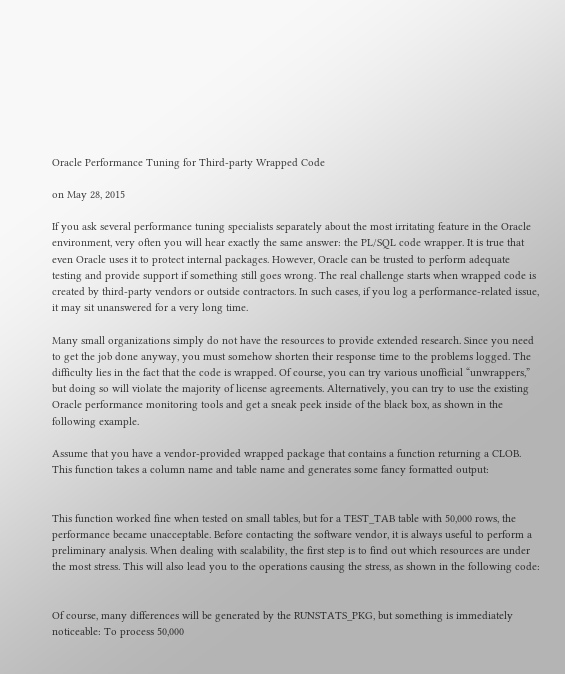Oracle Performance Tuning for Third-party Wrapped Code

on May 28, 2015

If you ask several performance tuning specialists separately about the most irritating feature in the Oracle environment, very often you will hear exactly the same answer: the PL/SQL code wrapper. It is true that even Oracle uses it to protect internal packages. However, Oracle can be trusted to perform adequate testing and provide support if something still goes wrong. The real challenge starts when wrapped code is created by third-party vendors or outside contractors. In such cases, if you log a performance-related issue, it may sit unanswered for a very long time.

Many small organizations simply do not have the resources to provide extended research. Since you need to get the job done anyway, you must somehow shorten their response time to the problems logged. The difficulty lies in the fact that the code is wrapped. Of course, you can try various unofficial “unwrappers,” but doing so will violate the majority of license agreements. Alternatively, you can try to use the existing Oracle performance monitoring tools and get a sneak peek inside of the black box, as shown in the following example.

Assume that you have a vendor-provided wrapped package that contains a function returning a CLOB. This function takes a column name and table name and generates some fancy formatted output:


This function worked fine when tested on small tables, but for a TEST_TAB table with 50,000 rows, the performance became unacceptable. Before contacting the software vendor, it is always useful to perform a preliminary analysis. When dealing with scalability, the first step is to find out which resources are under the most stress. This will also lead you to the operations causing the stress, as shown in the following code:


Of course, many differences will be generated by the RUNSTATS_PKG, but something is immediately noticeable: To process 50,000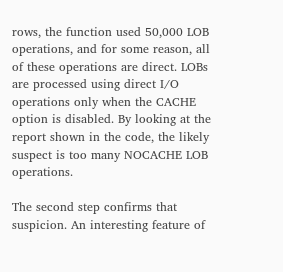rows, the function used 50,000 LOB operations, and for some reason, all of these operations are direct. LOBs are processed using direct I/O operations only when the CACHE option is disabled. By looking at the report shown in the code, the likely suspect is too many NOCACHE LOB operations.

The second step confirms that suspicion. An interesting feature of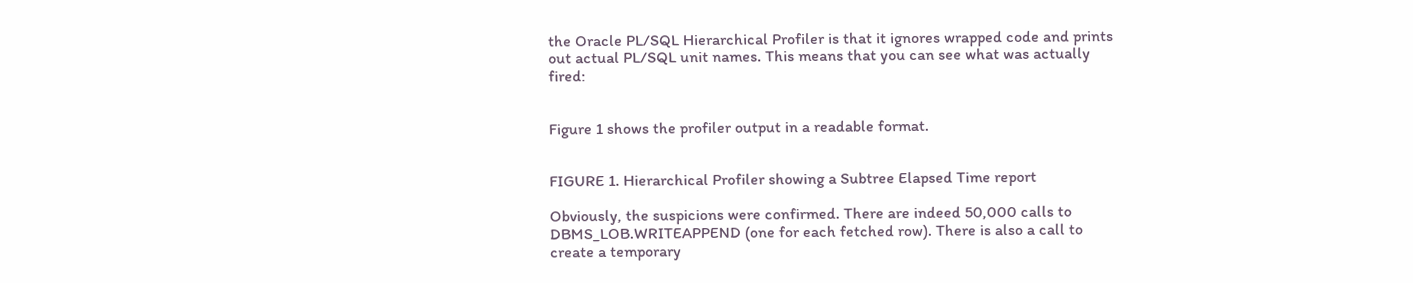the Oracle PL/SQL Hierarchical Profiler is that it ignores wrapped code and prints out actual PL/SQL unit names. This means that you can see what was actually fired:


Figure 1 shows the profiler output in a readable format.


FIGURE 1. Hierarchical Profiler showing a Subtree Elapsed Time report

Obviously, the suspicions were confirmed. There are indeed 50,000 calls to DBMS_LOB.WRITEAPPEND (one for each fetched row). There is also a call to create a temporary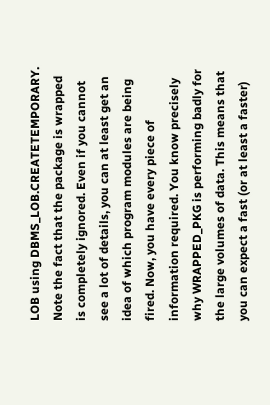LOB using DBMS_LOB.CREATETEMPORARY. Note the fact that the package is wrapped is completely ignored. Even if you cannot see a lot of details, you can at least get an idea of which program modules are being fired. Now, you have every piece of information required. You know precisely why WRAPPED_PKG is performing badly for the large volumes of data. This means that you can expect a fast (or at least a faster)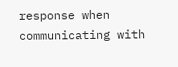response when communicating with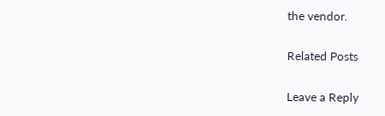the vendor.

Related Posts

Leave a Reply